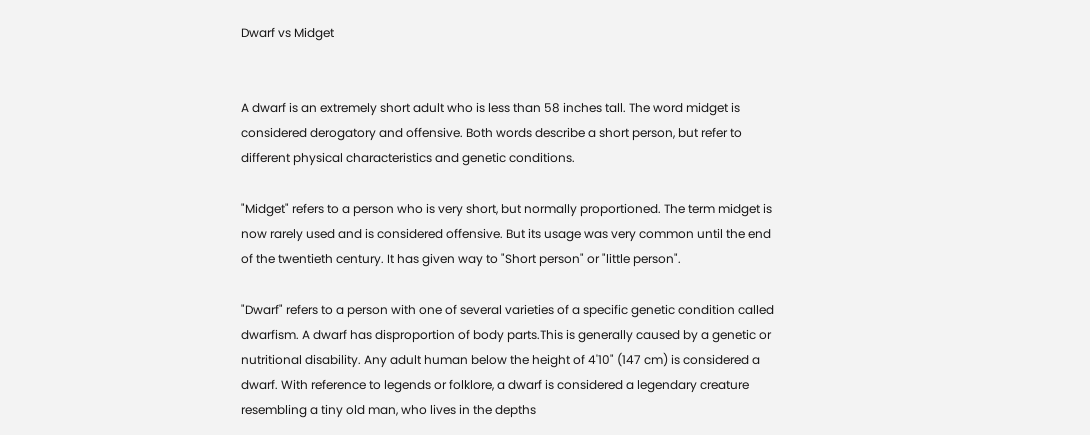Dwarf vs Midget


A dwarf is an extremely short adult who is less than 58 inches tall. The word midget is considered derogatory and offensive. Both words describe a short person, but refer to different physical characteristics and genetic conditions.

"Midget" refers to a person who is very short, but normally proportioned. The term midget is now rarely used and is considered offensive. But its usage was very common until the end of the twentieth century. It has given way to "Short person" or "little person".

"Dwarf" refers to a person with one of several varieties of a specific genetic condition called dwarfism. A dwarf has disproportion of body parts.This is generally caused by a genetic or nutritional disability. Any adult human below the height of 4'10" (147 cm) is considered a dwarf. With reference to legends or folklore, a dwarf is considered a legendary creature resembling a tiny old man, who lives in the depths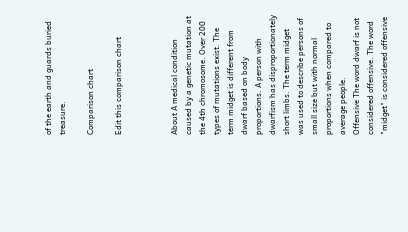of the earth and guards buried treasure.

Comparison chart

Edit this comparison chart



About A medical condition caused by a genetic mutation at the 4th chromosome. Over 200 types of mutations exist. The term midget is different from dwarf based on body proportions. A person with dwarfism has disproportionately short limbs. The term midget was used to describe persons of small size but with normal proportions when compared to average people.
Offensive The word dwarf is not considered offensive. The word "midget" is considered offensive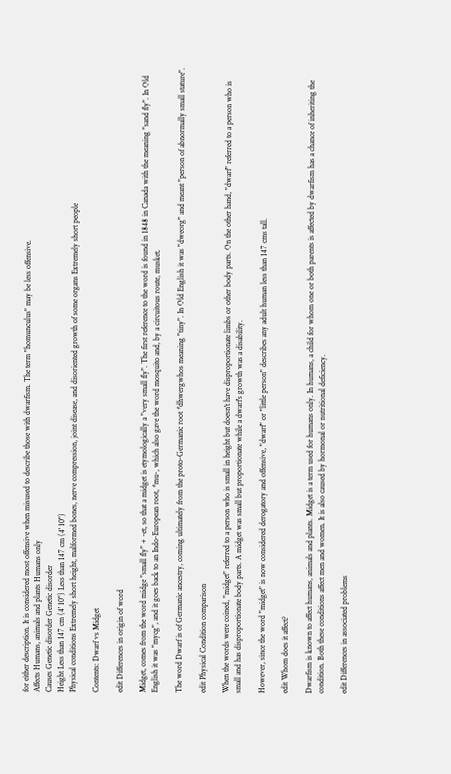for either description. It is considered most offensive when misused to describe those with dwarfism. The term "homunculus" may be less offensive.
Affects Humans, animals and plants Humans only
Causes Genetic disorder Genetic disorder
Height Less than 147 cm (4' 10") Less than 147 cm (4' 10")
Physical conditions Extremely short height, malformed bones, nerve compression, joint disease, and disoriented growth of some organs Extremely short people

Contents: Dwarf vs Midget

edit Differences in origin of word

Midget, comes from the word midge "small fly" + -et, so that a midget is etymologically a "very small fly". The first reference to the word is found in 1848 in Canada with the meaning "sand fly". In Old English it was "mycg", and it goes back to an Indo-European root, *mu-, which also gave the word mosquito and, by a circuitous route, musket.

The word Dwarf is of Germanic ancestry, coming ultimately from the proto-Germanic root *dhwergwhos meaning "tiny". In Old English it was "dweorg" and meant "person of abnormally small stature".

edit Physical Condition comparison

When the words were coined, "midget" referred to a person who is small in height but doesn't have disproportionate limbs or other body parts. On the other hand, "dwarf" referred to a person who is small and has disproportionate body parts. A midget was small but proportionate while a dwarf's growth was a disability.

However, since the word "midget" is now considered derogatory and offensive, "dwarf" or "little person" describes any adult human less than 147 cms tall.

edit Whom does it affect?

Dwarfism is known to affect humans, animals and plants. Midget is a term used for humans only. In humans, a child for whom one or both parents is affected by dwarfism has a chance of inheriting the condition. Both these conditions affect men and women. It is also caused by hormonal or nutritional deficiency.

edit Differences in associated problems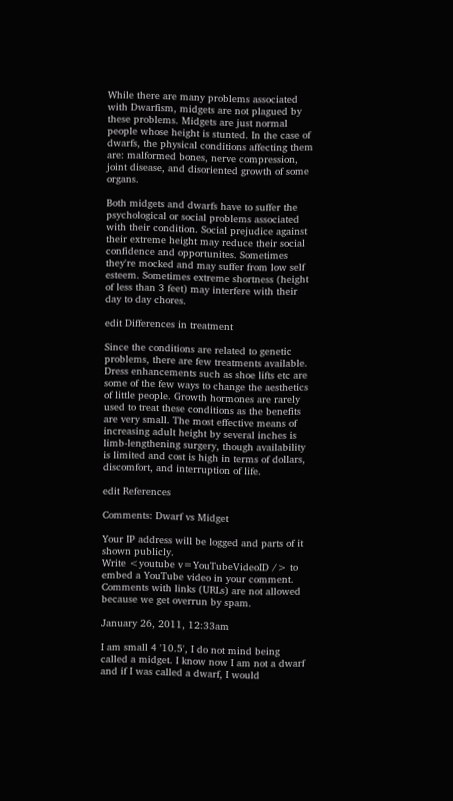While there are many problems associated with Dwarfism, midgets are not plagued by these problems. Midgets are just normal people whose height is stunted. In the case of dwarfs, the physical conditions affecting them are: malformed bones, nerve compression, joint disease, and disoriented growth of some organs.

Both midgets and dwarfs have to suffer the psychological or social problems associated with their condition. Social prejudice against their extreme height may reduce their social confidence and opportunites. Sometimes they're mocked and may suffer from low self esteem. Sometimes extreme shortness (height of less than 3 feet) may interfere with their day to day chores.

edit Differences in treatment

Since the conditions are related to genetic problems, there are few treatments available. Dress enhancements such as shoe lifts etc are some of the few ways to change the aesthetics of little people. Growth hormones are rarely used to treat these conditions as the benefits are very small. The most effective means of increasing adult height by several inches is limb-lengthening surgery, though availability is limited and cost is high in terms of dollars, discomfort, and interruption of life.

edit References

Comments: Dwarf vs Midget

Your IP address will be logged and parts of it shown publicly.
Write <youtube v=YouTubeVideoID /> to embed a YouTube video in your comment.
Comments with links (URLs) are not allowed because we get overrun by spam.

January 26, 2011, 12:33am

I am small 4 '10.5', I do not mind being called a midget. I know now I am not a dwarf and if I was called a dwarf, I would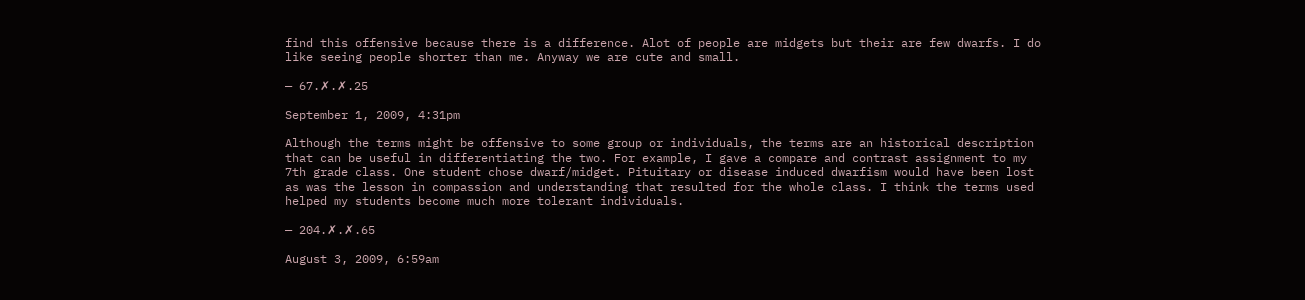find this offensive because there is a difference. Alot of people are midgets but their are few dwarfs. I do like seeing people shorter than me. Anyway we are cute and small.

— 67.✗.✗.25

September 1, 2009, 4:31pm

Although the terms might be offensive to some group or individuals, the terms are an historical description that can be useful in differentiating the two. For example, I gave a compare and contrast assignment to my 7th grade class. One student chose dwarf/midget. Pituitary or disease induced dwarfism would have been lost as was the lesson in compassion and understanding that resulted for the whole class. I think the terms used helped my students become much more tolerant individuals.

— 204.✗.✗.65

August 3, 2009, 6:59am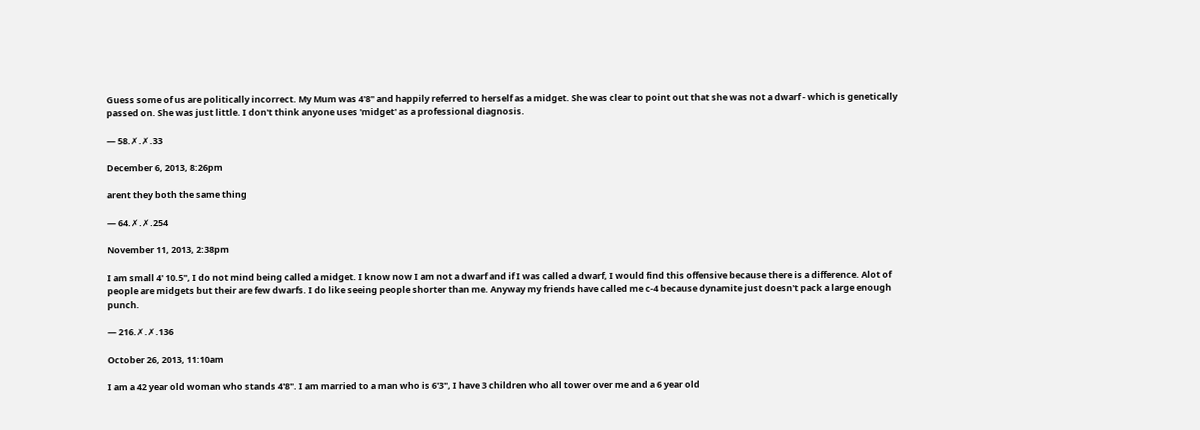Guess some of us are politically incorrect. My Mum was 4'8" and happily referred to herself as a midget. She was clear to point out that she was not a dwarf - which is genetically passed on. She was just little. I don't think anyone uses 'midget' as a professional diagnosis.

— 58.✗.✗.33

December 6, 2013, 8:26pm

arent they both the same thing

— 64.✗.✗.254

November 11, 2013, 2:38pm

I am small 4' 10.5", I do not mind being called a midget. I know now I am not a dwarf and if I was called a dwarf, I would find this offensive because there is a difference. Alot of people are midgets but their are few dwarfs. I do like seeing people shorter than me. Anyway my friends have called me c-4 because dynamite just doesn't pack a large enough punch.

— 216.✗.✗.136

October 26, 2013, 11:10am

I am a 42 year old woman who stands 4'8". I am married to a man who is 6'3", I have 3 children who all tower over me and a 6 year old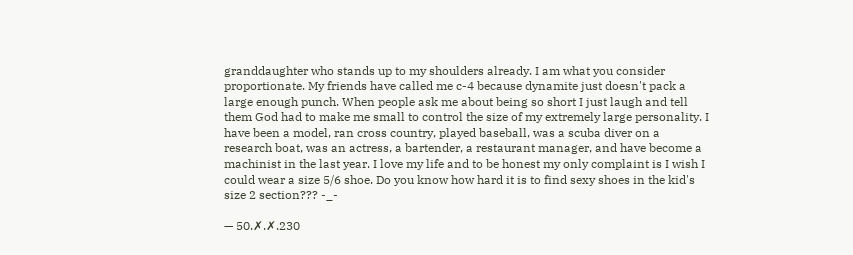granddaughter who stands up to my shoulders already. I am what you consider proportionate. My friends have called me c-4 because dynamite just doesn't pack a large enough punch. When people ask me about being so short I just laugh and tell them God had to make me small to control the size of my extremely large personality. I have been a model, ran cross country, played baseball, was a scuba diver on a research boat, was an actress, a bartender, a restaurant manager, and have become a machinist in the last year. I love my life and to be honest my only complaint is I wish I could wear a size 5/6 shoe. Do you know how hard it is to find sexy shoes in the kid's size 2 section??? -_-

— 50.✗.✗.230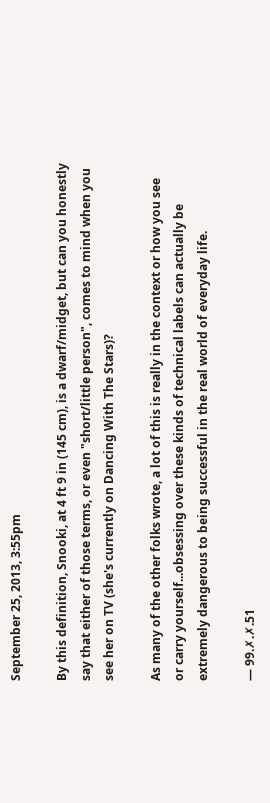September 25, 2013, 3:55pm

By this definition, Snooki, at 4 ft 9 in (145 cm), is a dwarf/midget, but can you honestly say that either of those terms, or even "short/little person", comes to mind when you see her on TV (she's currently on Dancing With The Stars)?

As many of the other folks wrote, a lot of this is really in the context or how you see or carry yourself...obsessing over these kinds of technical labels can actually be extremely dangerous to being successful in the real world of everyday life.

— 99.✗.✗.51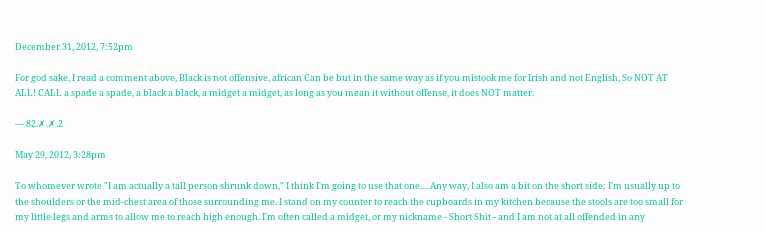December 31, 2012, 7:52pm

For god sake, I read a comment above, Black is not offensive, african Can be but in the same way as if you mistook me for Irish and not English, So NOT AT ALL! CALL a spade a spade, a black a black, a midget a midget, as long as you mean it without offense, it does NOT matter.

— 82.✗.✗.2

May 29, 2012, 3:28pm

To whomever wrote "I am actually a tall person shrunk down," I think I'm going to use that one.... Any way, I also am a bit on the short side; I'm usually up to the shoulders or the mid-chest area of those surrounding me. I stand on my counter to reach the cupboards in my kitchen because the stools are too small for my little legs and arms to allow me to reach high enough. I'm often called a midget, or my nickname - Short Shit - and I am not at all offended in any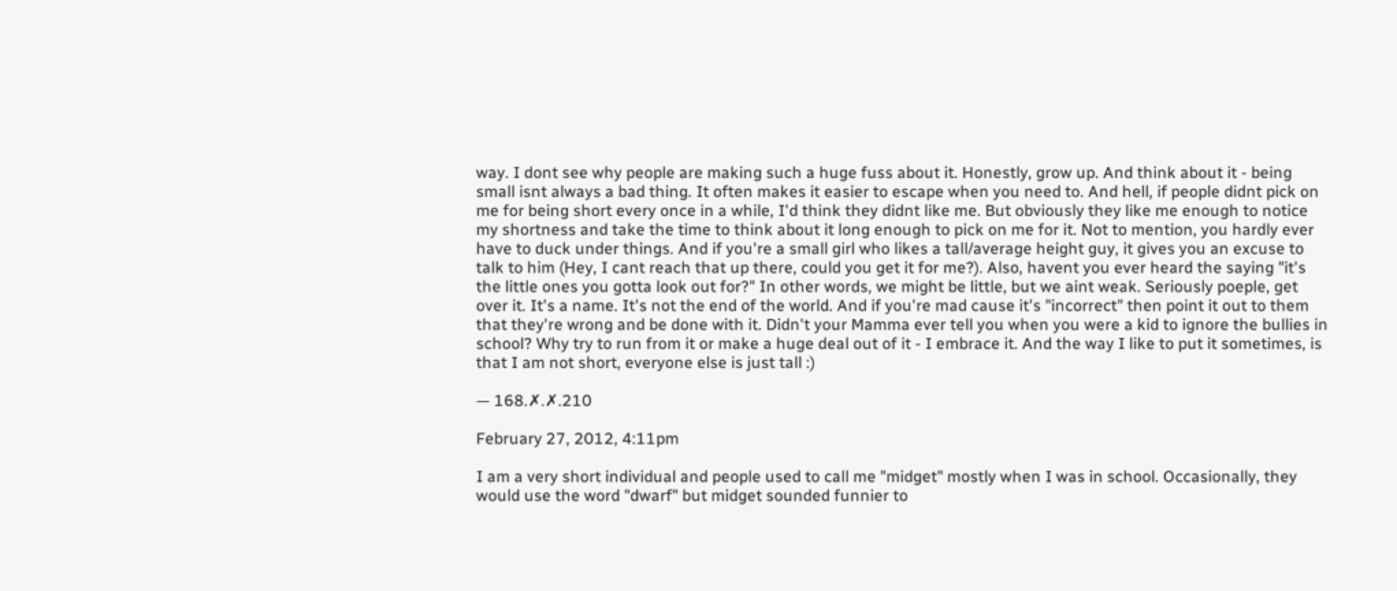way. I dont see why people are making such a huge fuss about it. Honestly, grow up. And think about it - being small isnt always a bad thing. It often makes it easier to escape when you need to. And hell, if people didnt pick on me for being short every once in a while, I'd think they didnt like me. But obviously they like me enough to notice my shortness and take the time to think about it long enough to pick on me for it. Not to mention, you hardly ever have to duck under things. And if you're a small girl who likes a tall/average height guy, it gives you an excuse to talk to him (Hey, I cant reach that up there, could you get it for me?). Also, havent you ever heard the saying "it's the little ones you gotta look out for?" In other words, we might be little, but we aint weak. Seriously poeple, get over it. It's a name. It's not the end of the world. And if you're mad cause it's "incorrect" then point it out to them that they're wrong and be done with it. Didn't your Mamma ever tell you when you were a kid to ignore the bullies in school? Why try to run from it or make a huge deal out of it - I embrace it. And the way I like to put it sometimes, is that I am not short, everyone else is just tall :)

— 168.✗.✗.210

February 27, 2012, 4:11pm

I am a very short individual and people used to call me "midget" mostly when I was in school. Occasionally, they would use the word "dwarf" but midget sounded funnier to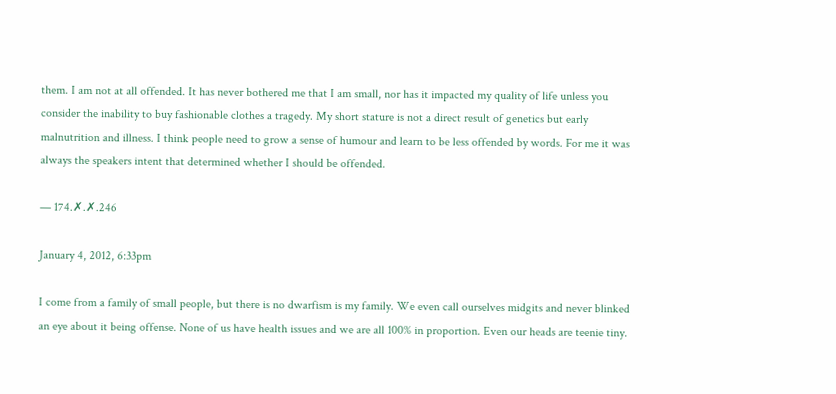them. I am not at all offended. It has never bothered me that I am small, nor has it impacted my quality of life unless you consider the inability to buy fashionable clothes a tragedy. My short stature is not a direct result of genetics but early malnutrition and illness. I think people need to grow a sense of humour and learn to be less offended by words. For me it was always the speakers intent that determined whether I should be offended.

— 174.✗.✗.246

January 4, 2012, 6:33pm

I come from a family of small people, but there is no dwarfism is my family. We even call ourselves midgits and never blinked an eye about it being offense. None of us have health issues and we are all 100% in proportion. Even our heads are teenie tiny.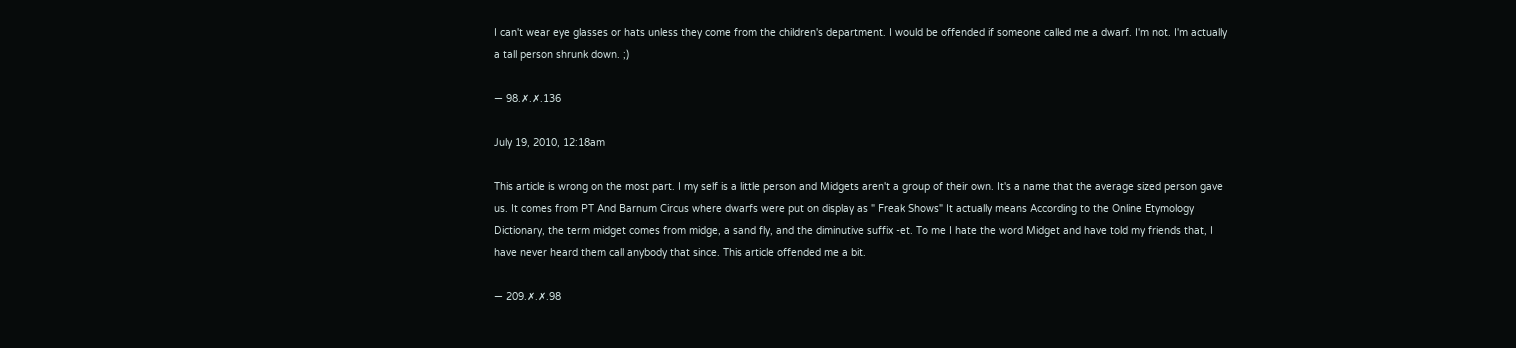I can't wear eye glasses or hats unless they come from the children's department. I would be offended if someone called me a dwarf. I'm not. I'm actually a tall person shrunk down. ;)

— 98.✗.✗.136

July 19, 2010, 12:18am

This article is wrong on the most part. I my self is a little person and Midgets aren't a group of their own. It's a name that the average sized person gave us. It comes from PT And Barnum Circus where dwarfs were put on display as " Freak Shows" It actually means According to the Online Etymology Dictionary, the term midget comes from midge, a sand fly, and the diminutive suffix -et. To me I hate the word Midget and have told my friends that, I have never heard them call anybody that since. This article offended me a bit.

— 209.✗.✗.98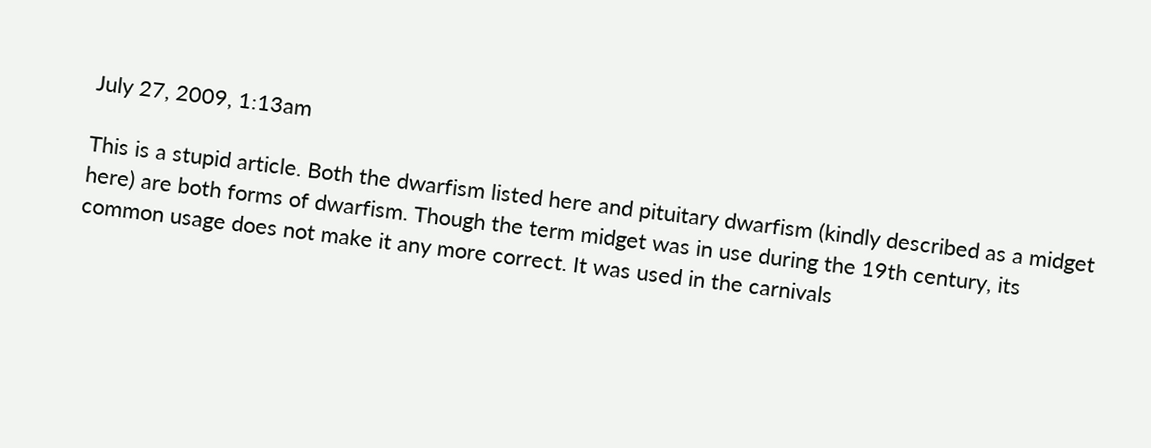July 27, 2009, 1:13am

This is a stupid article. Both the dwarfism listed here and pituitary dwarfism (kindly described as a midget here) are both forms of dwarfism. Though the term midget was in use during the 19th century, its common usage does not make it any more correct. It was used in the carnivals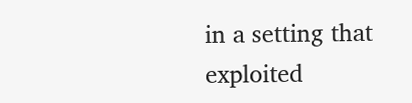in a setting that exploited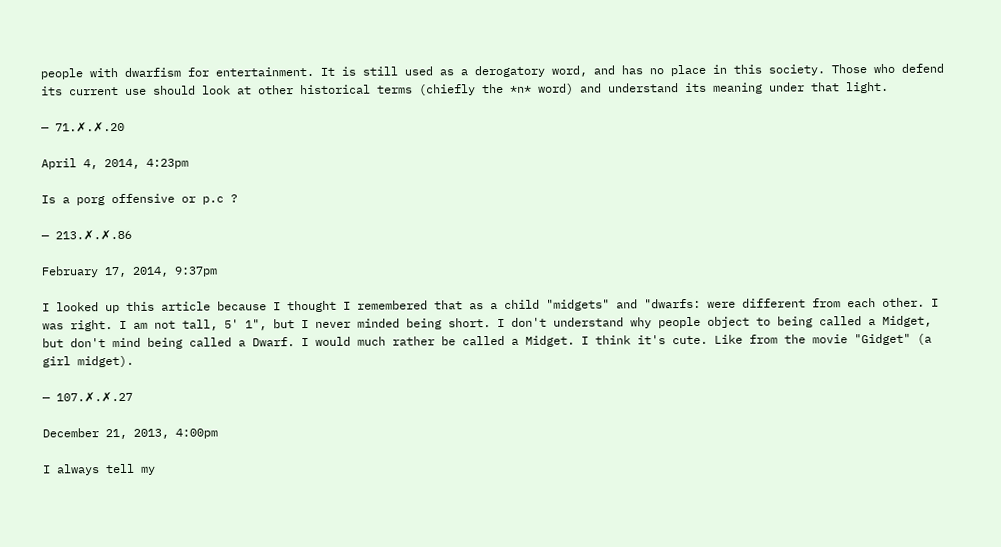people with dwarfism for entertainment. It is still used as a derogatory word, and has no place in this society. Those who defend its current use should look at other historical terms (chiefly the *n* word) and understand its meaning under that light.

— 71.✗.✗.20

April 4, 2014, 4:23pm

Is a porg offensive or p.c ?

— 213.✗.✗.86

February 17, 2014, 9:37pm

I looked up this article because I thought I remembered that as a child "midgets" and "dwarfs: were different from each other. I was right. I am not tall, 5' 1", but I never minded being short. I don't understand why people object to being called a Midget, but don't mind being called a Dwarf. I would much rather be called a Midget. I think it's cute. Like from the movie "Gidget" (a girl midget).

— 107.✗.✗.27

December 21, 2013, 4:00pm

I always tell my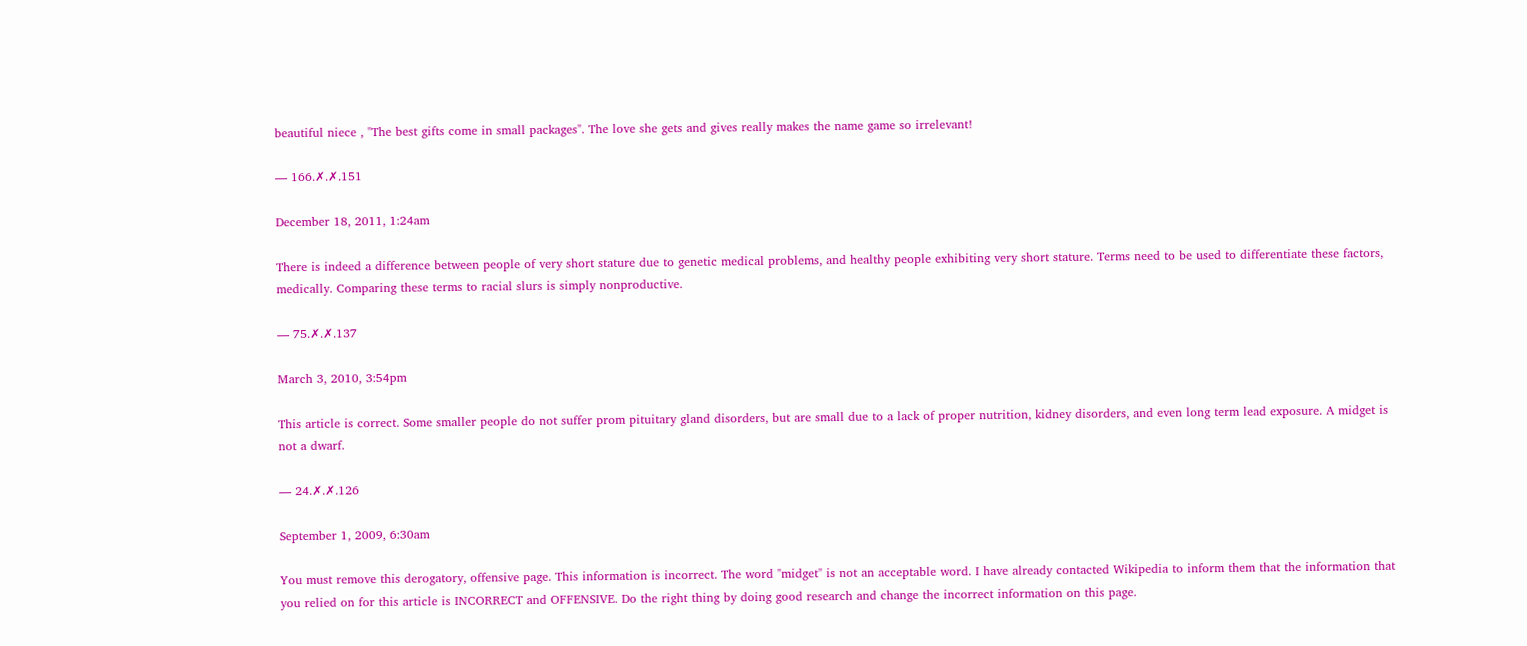beautiful niece , "The best gifts come in small packages". The love she gets and gives really makes the name game so irrelevant!

— 166.✗.✗.151

December 18, 2011, 1:24am

There is indeed a difference between people of very short stature due to genetic medical problems, and healthy people exhibiting very short stature. Terms need to be used to differentiate these factors, medically. Comparing these terms to racial slurs is simply nonproductive.

— 75.✗.✗.137

March 3, 2010, 3:54pm

This article is correct. Some smaller people do not suffer prom pituitary gland disorders, but are small due to a lack of proper nutrition, kidney disorders, and even long term lead exposure. A midget is not a dwarf.

— 24.✗.✗.126

September 1, 2009, 6:30am

You must remove this derogatory, offensive page. This information is incorrect. The word "midget" is not an acceptable word. I have already contacted Wikipedia to inform them that the information that you relied on for this article is INCORRECT and OFFENSIVE. Do the right thing by doing good research and change the incorrect information on this page.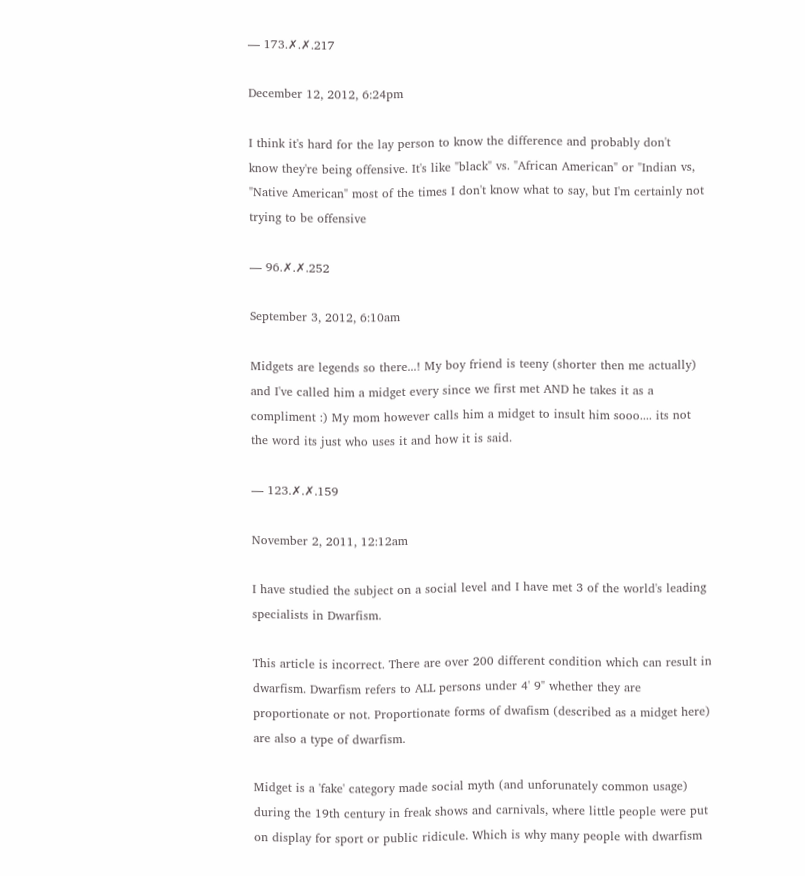— 173.✗.✗.217

December 12, 2012, 6:24pm

I think it's hard for the lay person to know the difference and probably don't
know they're being offensive. It's like "black" vs. "African American" or "Indian vs, "Native American" most of the times I don't know what to say, but I'm certainly not trying to be offensive

— 96.✗.✗.252

September 3, 2012, 6:10am

Midgets are legends so there...! My boy friend is teeny (shorter then me actually) and I've called him a midget every since we first met AND he takes it as a compliment :) My mom however calls him a midget to insult him sooo.... its not the word its just who uses it and how it is said.

— 123.✗.✗.159

November 2, 2011, 12:12am

I have studied the subject on a social level and I have met 3 of the world's leading specialists in Dwarfism.

This article is incorrect. There are over 200 different condition which can result in dwarfism. Dwarfism refers to ALL persons under 4' 9" whether they are proportionate or not. Proportionate forms of dwafism (described as a midget here) are also a type of dwarfism.

Midget is a 'fake' category made social myth (and unforunately common usage) during the 19th century in freak shows and carnivals, where little people were put on display for sport or public ridicule. Which is why many people with dwarfism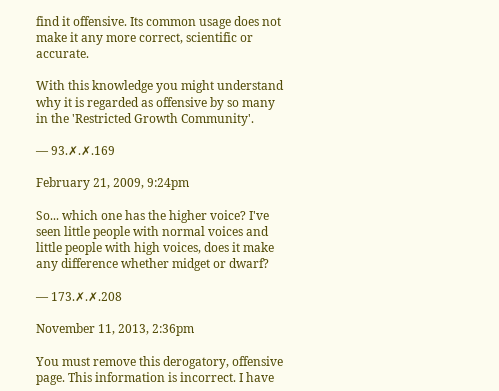find it offensive. Its common usage does not make it any more correct, scientific or accurate.

With this knowledge you might understand why it is regarded as offensive by so many in the 'Restricted Growth Community'.

— 93.✗.✗.169

February 21, 2009, 9:24pm

So... which one has the higher voice? I've seen little people with normal voices and little people with high voices, does it make any difference whether midget or dwarf?

— 173.✗.✗.208

November 11, 2013, 2:36pm

You must remove this derogatory, offensive page. This information is incorrect. I have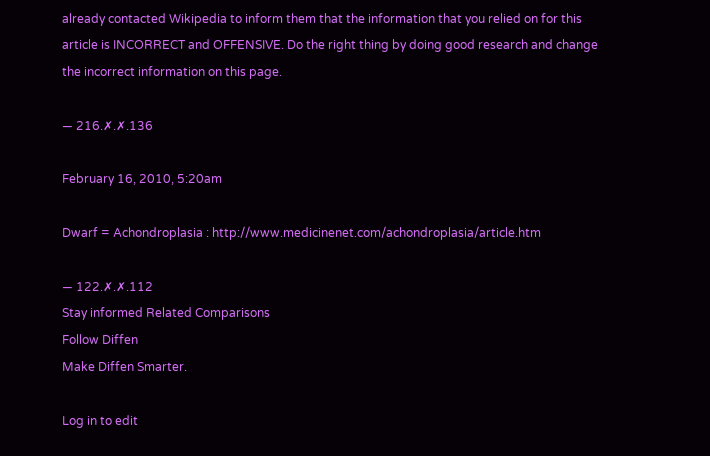already contacted Wikipedia to inform them that the information that you relied on for this article is INCORRECT and OFFENSIVE. Do the right thing by doing good research and change the incorrect information on this page.

— 216.✗.✗.136

February 16, 2010, 5:20am

Dwarf = Achondroplasia : http://www.medicinenet.com/achondroplasia/article.htm

— 122.✗.✗.112
Stay informed Related Comparisons
Follow Diffen
Make Diffen Smarter.

Log in to edit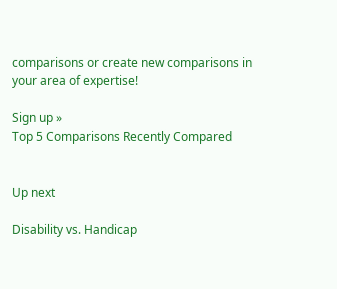comparisons or create new comparisons in your area of expertise!

Sign up »
Top 5 Comparisons Recently Compared


Up next

Disability vs. Handicap